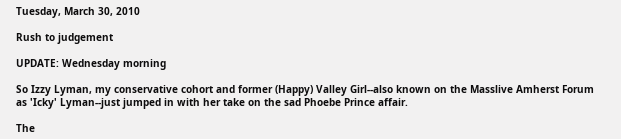Tuesday, March 30, 2010

Rush to judgement

UPDATE: Wednesday morning

So Izzy Lyman, my conservative cohort and former (Happy) Valley Girl--also known on the Masslive Amherst Forum as 'Icky' Lyman--just jumped in with her take on the sad Phoebe Prince affair.

The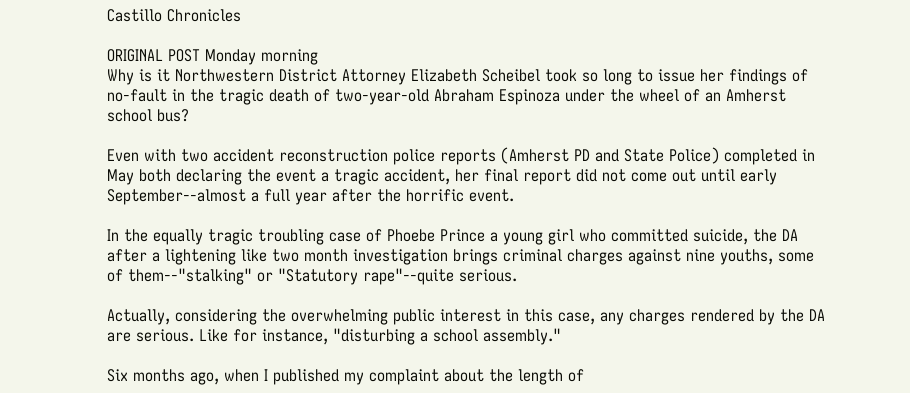Castillo Chronicles

ORIGINAL POST Monday morning
Why is it Northwestern District Attorney Elizabeth Scheibel took so long to issue her findings of no-fault in the tragic death of two-year-old Abraham Espinoza under the wheel of an Amherst school bus?

Even with two accident reconstruction police reports (Amherst PD and State Police) completed in May both declaring the event a tragic accident, her final report did not come out until early September--almost a full year after the horrific event.

In the equally tragic troubling case of Phoebe Prince a young girl who committed suicide, the DA after a lightening like two month investigation brings criminal charges against nine youths, some of them--"stalking" or "Statutory rape"--quite serious.

Actually, considering the overwhelming public interest in this case, any charges rendered by the DA are serious. Like for instance, "disturbing a school assembly."

Six months ago, when I published my complaint about the length of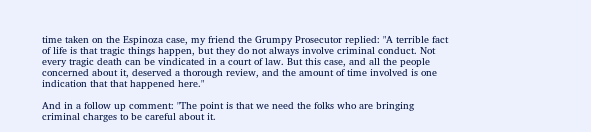time taken on the Espinoza case, my friend the Grumpy Prosecutor replied: "A terrible fact of life is that tragic things happen, but they do not always involve criminal conduct. Not every tragic death can be vindicated in a court of law. But this case, and all the people concerned about it, deserved a thorough review, and the amount of time involved is one indication that that happened here."

And in a follow up comment: "The point is that we need the folks who are bringing criminal charges to be careful about it.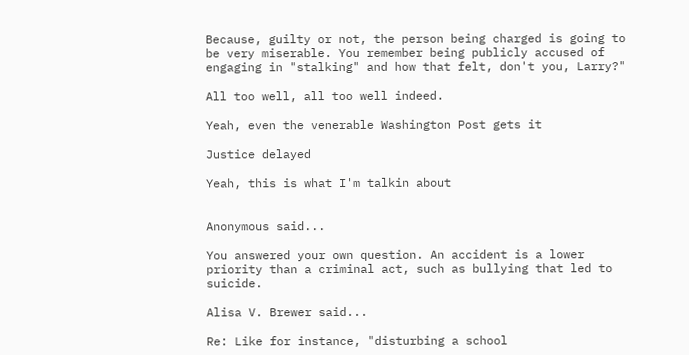Because, guilty or not, the person being charged is going to be very miserable. You remember being publicly accused of engaging in "stalking" and how that felt, don't you, Larry?"

All too well, all too well indeed.

Yeah, even the venerable Washington Post gets it

Justice delayed

Yeah, this is what I'm talkin about


Anonymous said...

You answered your own question. An accident is a lower priority than a criminal act, such as bullying that led to suicide.

Alisa V. Brewer said...

Re: Like for instance, "disturbing a school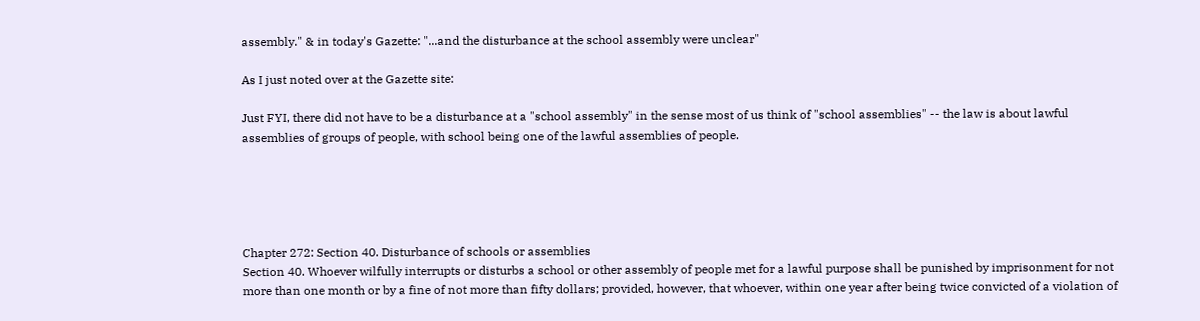assembly." & in today's Gazette: "...and the disturbance at the school assembly were unclear"

As I just noted over at the Gazette site:

Just FYI, there did not have to be a disturbance at a "school assembly" in the sense most of us think of "school assemblies" -- the law is about lawful assemblies of groups of people, with school being one of the lawful assemblies of people.





Chapter 272: Section 40. Disturbance of schools or assemblies
Section 40. Whoever wilfully interrupts or disturbs a school or other assembly of people met for a lawful purpose shall be punished by imprisonment for not more than one month or by a fine of not more than fifty dollars; provided, however, that whoever, within one year after being twice convicted of a violation of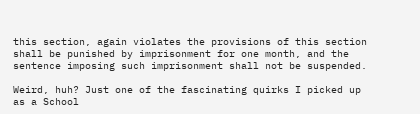this section, again violates the provisions of this section shall be punished by imprisonment for one month, and the sentence imposing such imprisonment shall not be suspended.

Weird, huh? Just one of the fascinating quirks I picked up as a School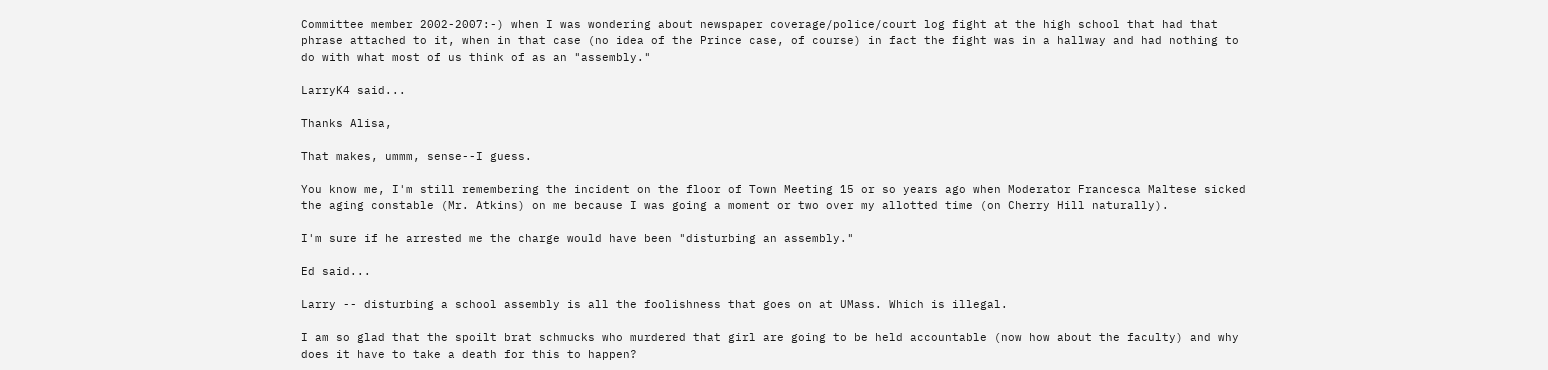Committee member 2002-2007:-) when I was wondering about newspaper coverage/police/court log fight at the high school that had that phrase attached to it, when in that case (no idea of the Prince case, of course) in fact the fight was in a hallway and had nothing to do with what most of us think of as an "assembly."

LarryK4 said...

Thanks Alisa,

That makes, ummm, sense--I guess.

You know me, I'm still remembering the incident on the floor of Town Meeting 15 or so years ago when Moderator Francesca Maltese sicked the aging constable (Mr. Atkins) on me because I was going a moment or two over my allotted time (on Cherry Hill naturally).

I'm sure if he arrested me the charge would have been "disturbing an assembly."

Ed said...

Larry -- disturbing a school assembly is all the foolishness that goes on at UMass. Which is illegal.

I am so glad that the spoilt brat schmucks who murdered that girl are going to be held accountable (now how about the faculty) and why does it have to take a death for this to happen?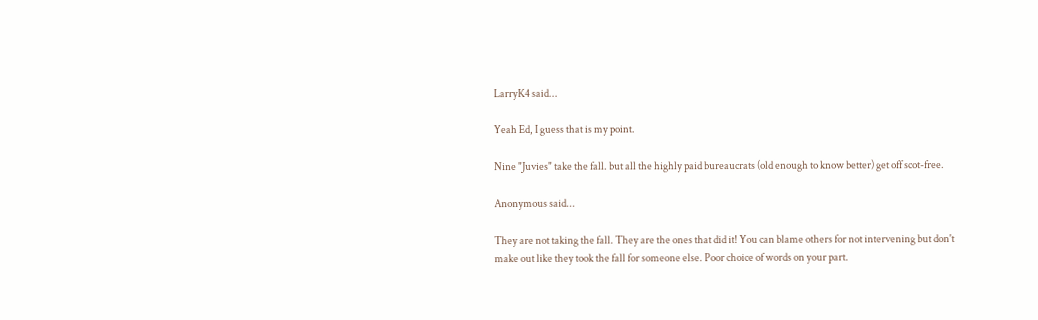LarryK4 said...

Yeah Ed, I guess that is my point.

Nine "Juvies" take the fall. but all the highly paid bureaucrats (old enough to know better) get off scot-free.

Anonymous said...

They are not taking the fall. They are the ones that did it! You can blame others for not intervening but don't make out like they took the fall for someone else. Poor choice of words on your part.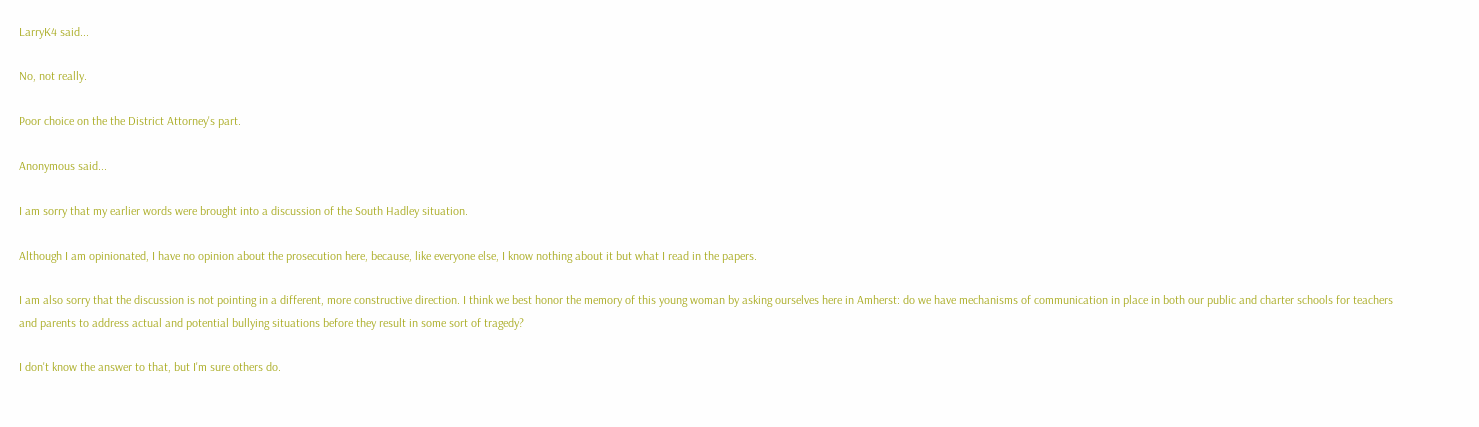LarryK4 said...

No, not really.

Poor choice on the the District Attorney's part.

Anonymous said...

I am sorry that my earlier words were brought into a discussion of the South Hadley situation.

Although I am opinionated, I have no opinion about the prosecution here, because, like everyone else, I know nothing about it but what I read in the papers.

I am also sorry that the discussion is not pointing in a different, more constructive direction. I think we best honor the memory of this young woman by asking ourselves here in Amherst: do we have mechanisms of communication in place in both our public and charter schools for teachers and parents to address actual and potential bullying situations before they result in some sort of tragedy?

I don't know the answer to that, but I'm sure others do.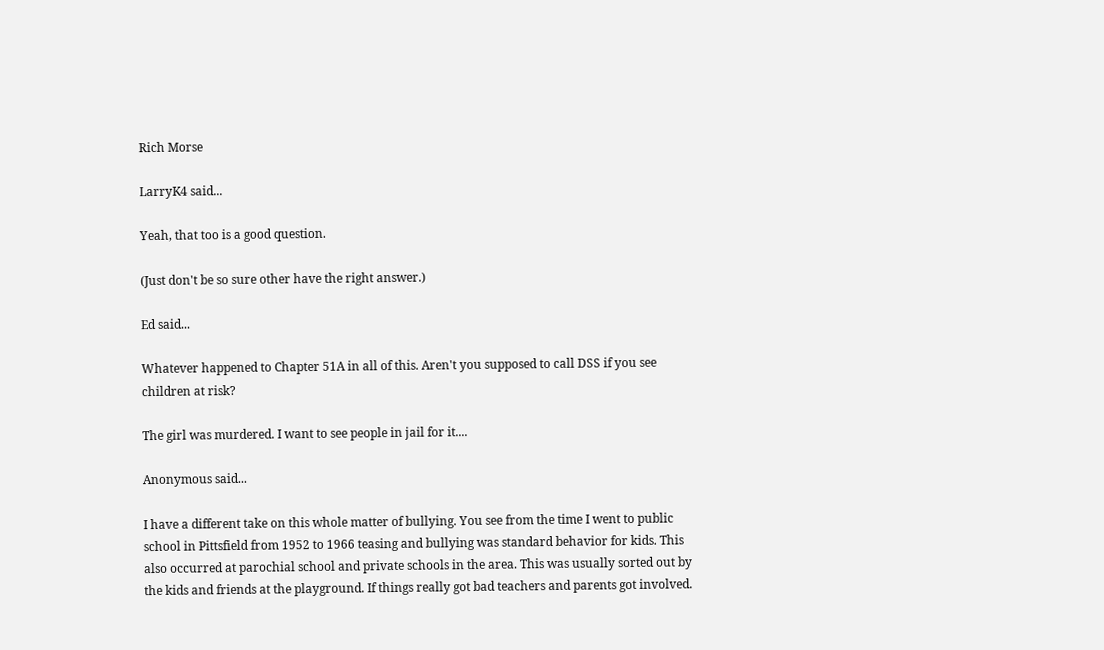Rich Morse

LarryK4 said...

Yeah, that too is a good question.

(Just don't be so sure other have the right answer.)

Ed said...

Whatever happened to Chapter 51A in all of this. Aren't you supposed to call DSS if you see children at risk?

The girl was murdered. I want to see people in jail for it....

Anonymous said...

I have a different take on this whole matter of bullying. You see from the time I went to public school in Pittsfield from 1952 to 1966 teasing and bullying was standard behavior for kids. This also occurred at parochial school and private schools in the area. This was usually sorted out by the kids and friends at the playground. If things really got bad teachers and parents got involved.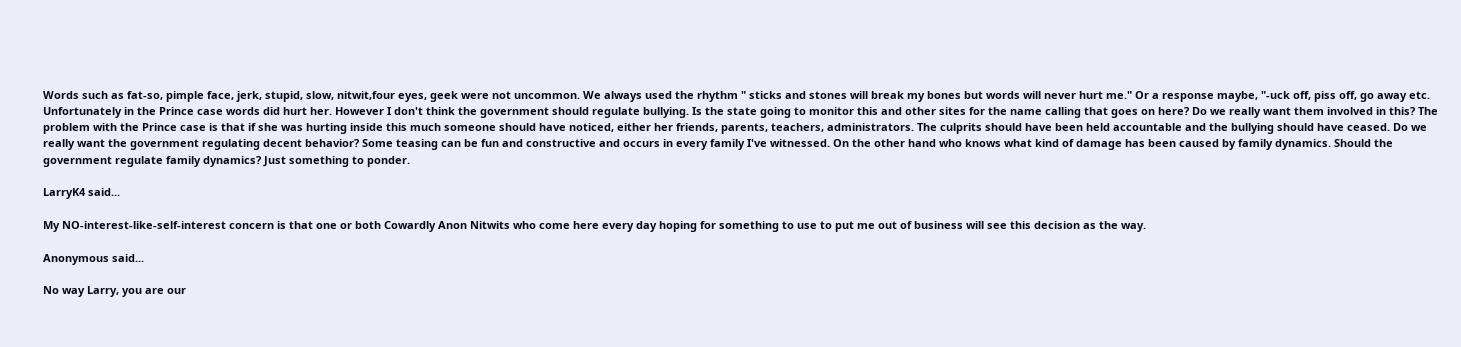Words such as fat-so, pimple face, jerk, stupid, slow, nitwit,four eyes, geek were not uncommon. We always used the rhythm " sticks and stones will break my bones but words will never hurt me." Or a response maybe, "-uck off, piss off, go away etc. Unfortunately in the Prince case words did hurt her. However I don't think the government should regulate bullying. Is the state going to monitor this and other sites for the name calling that goes on here? Do we really want them involved in this? The problem with the Prince case is that if she was hurting inside this much someone should have noticed, either her friends, parents, teachers, administrators. The culprits should have been held accountable and the bullying should have ceased. Do we really want the government regulating decent behavior? Some teasing can be fun and constructive and occurs in every family I've witnessed. On the other hand who knows what kind of damage has been caused by family dynamics. Should the government regulate family dynamics? Just something to ponder.

LarryK4 said...

My NO-interest-like-self-interest concern is that one or both Cowardly Anon Nitwits who come here every day hoping for something to use to put me out of business will see this decision as the way.

Anonymous said...

No way Larry, you are our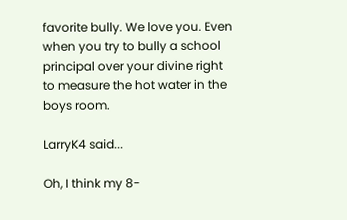favorite bully. We love you. Even when you try to bully a school principal over your divine right to measure the hot water in the boys room.

LarryK4 said...

Oh, I think my 8-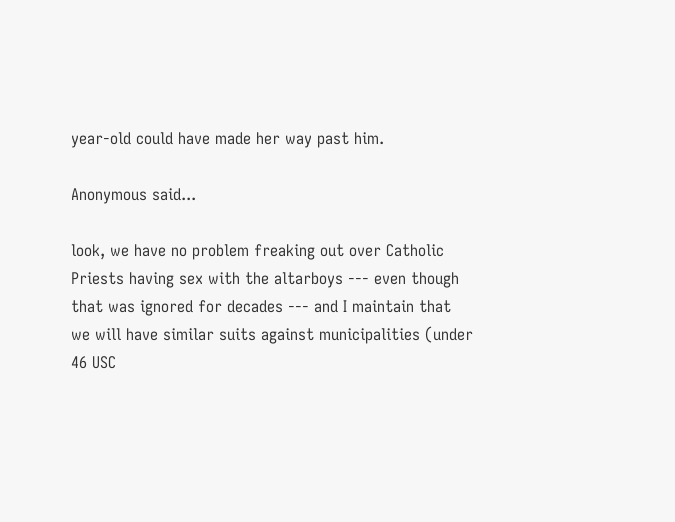year-old could have made her way past him.

Anonymous said...

look, we have no problem freaking out over Catholic Priests having sex with the altarboys --- even though that was ignored for decades --- and I maintain that we will have similar suits against municipalities (under 46 USC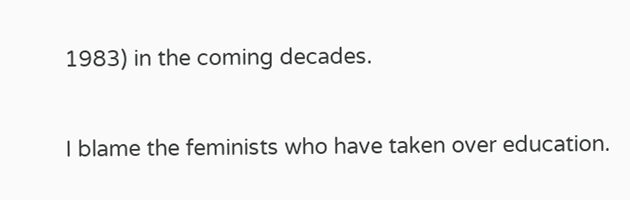1983) in the coming decades.

I blame the feminists who have taken over education.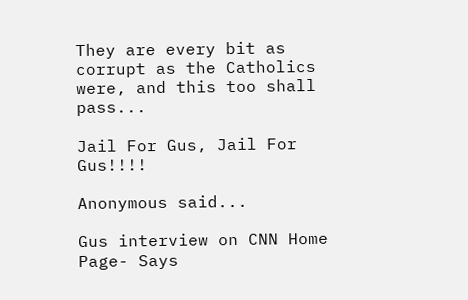They are every bit as corrupt as the Catholics were, and this too shall pass...

Jail For Gus, Jail For Gus!!!!

Anonymous said...

Gus interview on CNN Home Page- Says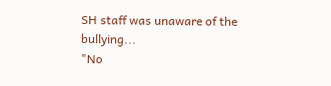SH staff was unaware of the bullying...
"No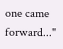one came forward..."